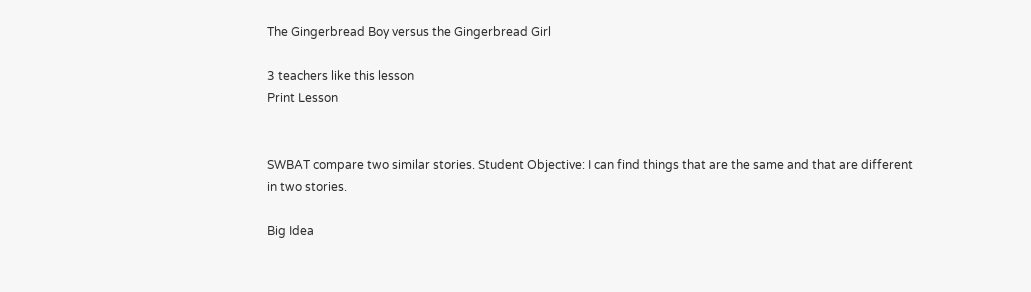The Gingerbread Boy versus the Gingerbread Girl

3 teachers like this lesson
Print Lesson


SWBAT compare two similar stories. Student Objective: I can find things that are the same and that are different in two stories.

Big Idea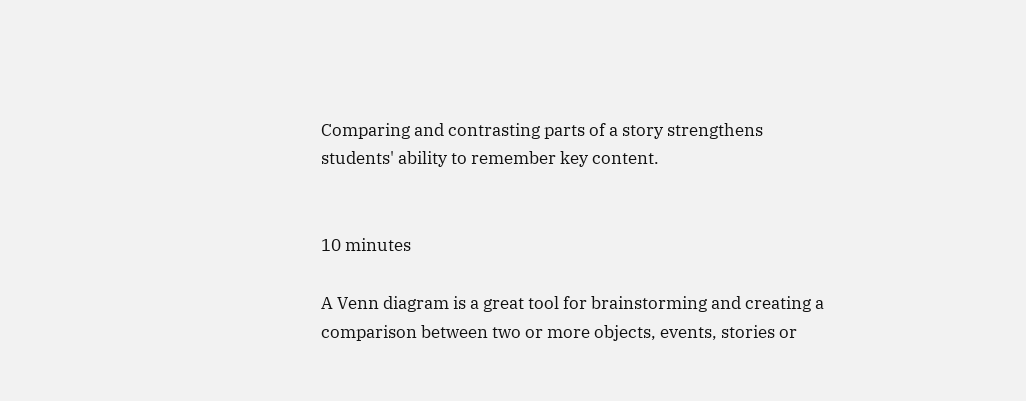Comparing and contrasting parts of a story strengthens students' ability to remember key content.


10 minutes

A Venn diagram is a great tool for brainstorming and creating a comparison between two or more objects, events, stories or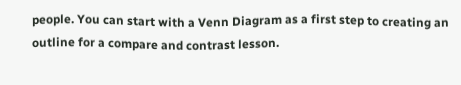people. You can start with a Venn Diagram as a first step to creating an outline for a compare and contrast lesson.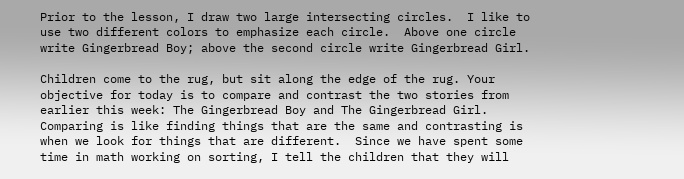Prior to the lesson, I draw two large intersecting circles.  I like to use two different colors to emphasize each circle.  Above one circle write Gingerbread Boy; above the second circle write Gingerbread Girl.

Children come to the rug, but sit along the edge of the rug. Your objective for today is to compare and contrast the two stories from earlier this week: The Gingerbread Boy and The Gingerbread Girl.  Comparing is like finding things that are the same and contrasting is when we look for things that are different.  Since we have spent some time in math working on sorting, I tell the children that they will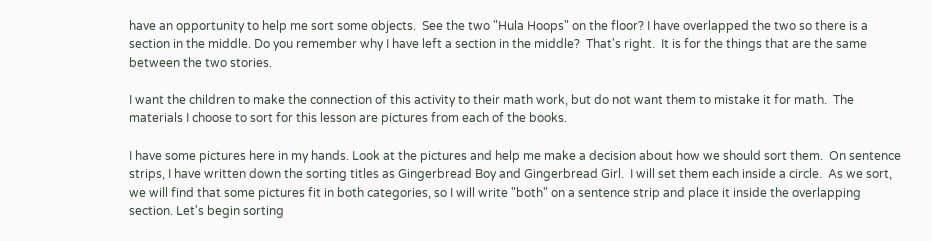have an opportunity to help me sort some objects.  See the two "Hula Hoops" on the floor? I have overlapped the two so there is a section in the middle. Do you remember why I have left a section in the middle?  That's right.  It is for the things that are the same between the two stories.

I want the children to make the connection of this activity to their math work, but do not want them to mistake it for math.  The materials I choose to sort for this lesson are pictures from each of the books.

I have some pictures here in my hands. Look at the pictures and help me make a decision about how we should sort them.  On sentence strips, I have written down the sorting titles as Gingerbread Boy and Gingerbread Girl.  I will set them each inside a circle.  As we sort, we will find that some pictures fit in both categories, so I will write "both" on a sentence strip and place it inside the overlapping section. Let's begin sorting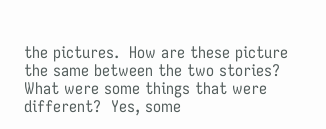the pictures.  How are these picture the same between the two stories? What were some things that were different?  Yes, some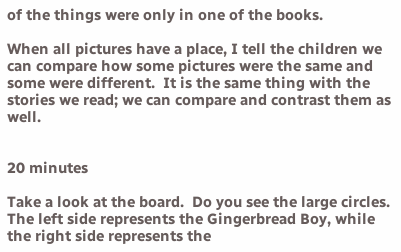of the things were only in one of the books.

When all pictures have a place, I tell the children we can compare how some pictures were the same and some were different.  It is the same thing with the stories we read; we can compare and contrast them as well.


20 minutes

Take a look at the board.  Do you see the large circles.  The left side represents the Gingerbread Boy, while the right side represents the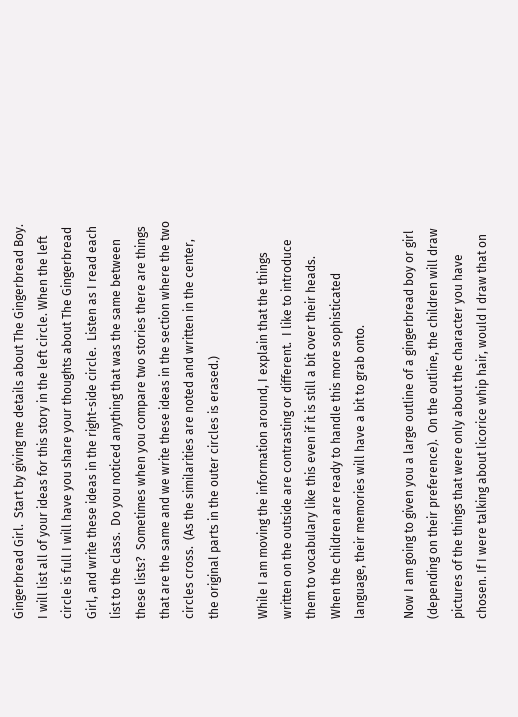Gingerbread Girl.  Start by giving me details about The Gingerbread Boy.  I will list all of your ideas for this story in the left circle. When the left circle is full I will have you share your thoughts about The Gingerbread Girl, and write these ideas in the right-side circle.  Listen as I read each list to the class.  Do you noticed anything that was the same between these lists?  Sometimes when you compare two stories there are things that are the same and we write these ideas in the section where the two circles cross.  (As the similarities are noted and written in the center, the original parts in the outer circles is erased.)

While I am moving the information around, I explain that the things written on the outside are contrasting or different.  I like to introduce them to vocabulary like this even if it is still a bit over their heads.  When the children are ready to handle this more sophisticated language, their memories will have a bit to grab onto.

Now I am going to given you a large outline of a gingerbread boy or girl (depending on their preference).  On the outline, the children will draw pictures of the things that were only about the character you have chosen. If I were talking about licorice whip hair, would I draw that on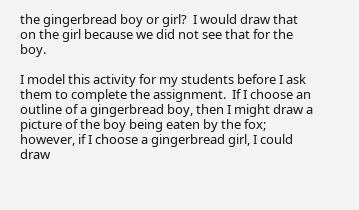the gingerbread boy or girl?  I would draw that on the girl because we did not see that for the boy.

I model this activity for my students before I ask them to complete the assignment.  If I choose an outline of a gingerbread boy, then I might draw a picture of the boy being eaten by the fox; however, if I choose a gingerbread girl, I could draw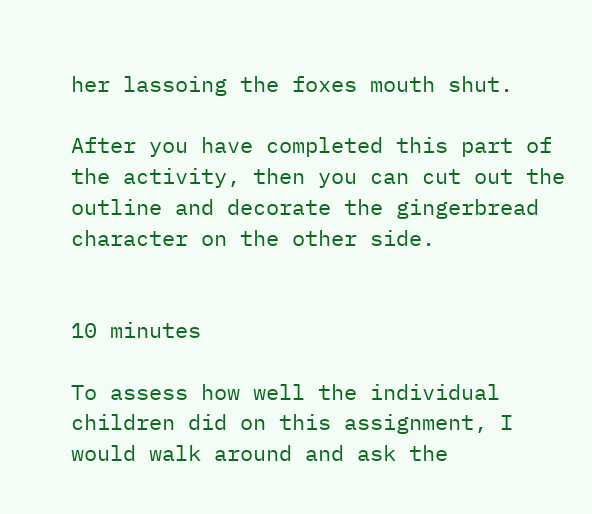her lassoing the foxes mouth shut.

After you have completed this part of the activity, then you can cut out the outline and decorate the gingerbread character on the other side.


10 minutes

To assess how well the individual children did on this assignment, I would walk around and ask the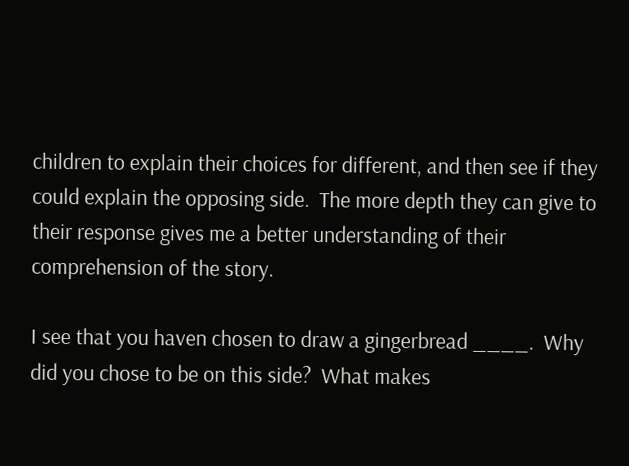children to explain their choices for different, and then see if they could explain the opposing side.  The more depth they can give to their response gives me a better understanding of their comprehension of the story.

I see that you haven chosen to draw a gingerbread ____.  Why did you chose to be on this side?  What makes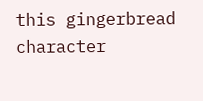this gingerbread character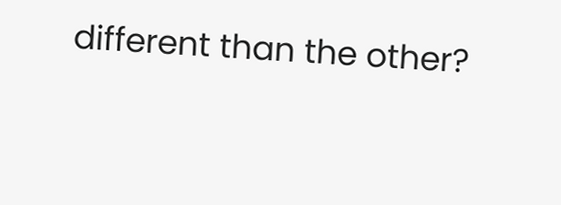different than the other?